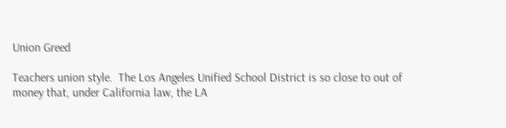Union Greed

Teachers union style.  The Los Angeles Unified School District is so close to out of money that, under California law, the LA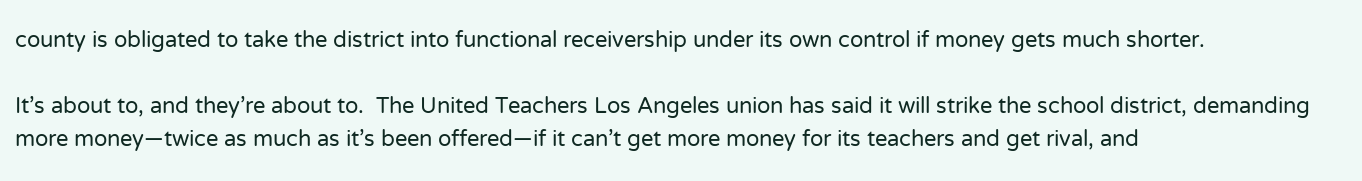county is obligated to take the district into functional receivership under its own control if money gets much shorter.

It’s about to, and they’re about to.  The United Teachers Los Angeles union has said it will strike the school district, demanding more money—twice as much as it’s been offered—if it can’t get more money for its teachers and get rival, and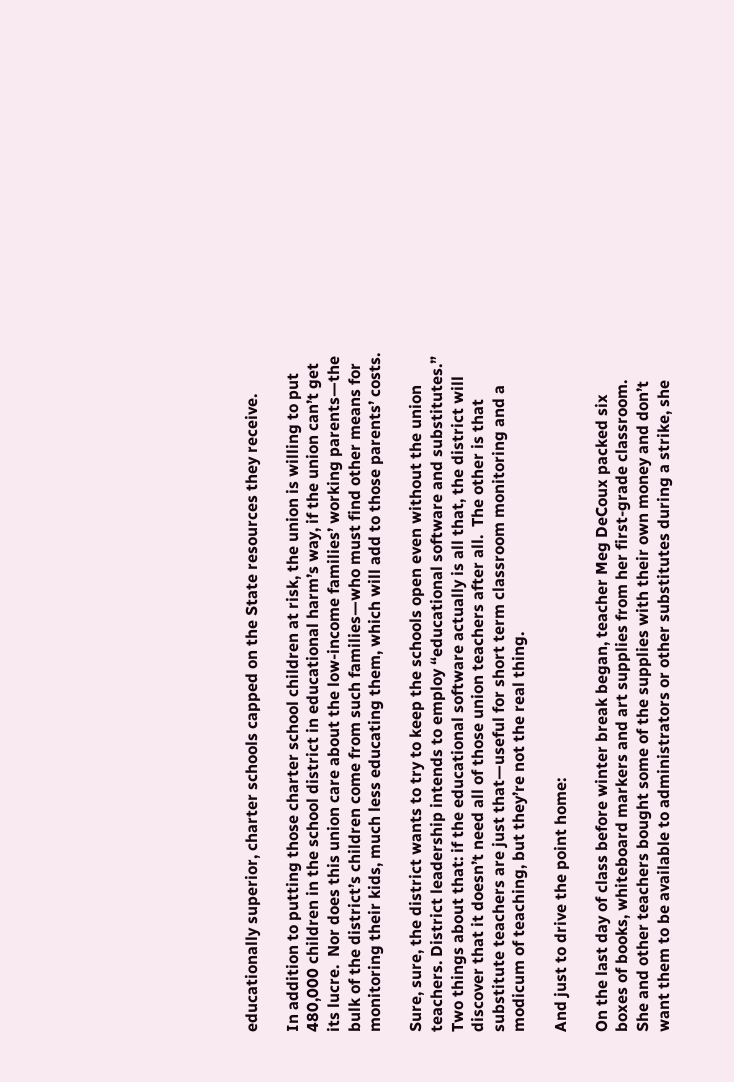educationally superior, charter schools capped on the State resources they receive.

In addition to putting those charter school children at risk, the union is willing to put 480,000 children in the school district in educational harm’s way, if the union can’t get its lucre.  Nor does this union care about the low-income families’ working parents—the bulk of the district’s children come from such families—who must find other means for monitoring their kids, much less educating them, which will add to those parents’ costs.

Sure, sure, the district wants to try to keep the schools open even without the union teachers. District leadership intends to employ “educational software and substitutes.” Two things about that: if the educational software actually is all that, the district will discover that it doesn’t need all of those union teachers after all.  The other is that substitute teachers are just that—useful for short term classroom monitoring and a modicum of teaching, but they’re not the real thing.

And just to drive the point home:

On the last day of class before winter break began, teacher Meg DeCoux packed six boxes of books, whiteboard markers and art supplies from her first-grade classroom. She and other teachers bought some of the supplies with their own money and don’t want them to be available to administrators or other substitutes during a strike, she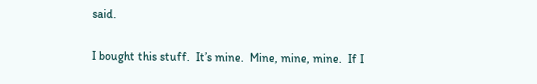said.

I bought this stuff.  It’s mine.  Mine, mine, mine.  If I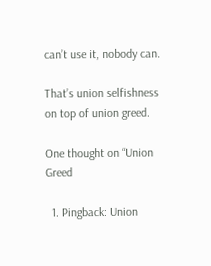can’t use it, nobody can.

That’s union selfishness on top of union greed.

One thought on “Union Greed

  1. Pingback: Union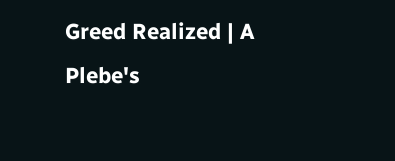Greed Realized | A Plebe's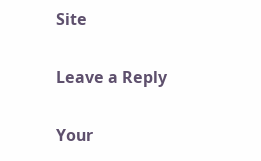Site

Leave a Reply

Your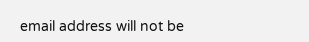email address will not be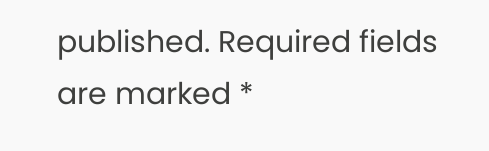published. Required fields are marked *